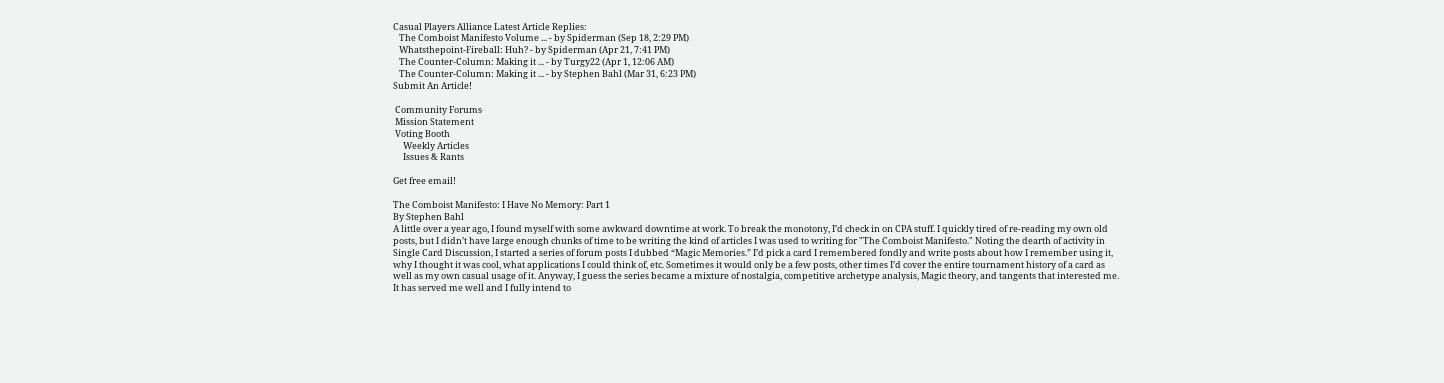Casual Players Alliance Latest Article Replies:
   The Comboist Manifesto Volume ... - by Spiderman (Sep 18, 2:29 PM)
   Whatsthepoint-Fireball: Huh? - by Spiderman (Apr 21, 7:41 PM)
   The Counter-Column: Making it ... - by Turgy22 (Apr 1, 12:06 AM)
   The Counter-Column: Making it ... - by Stephen Bahl (Mar 31, 6:23 PM)
Submit An Article!

 Community Forums
 Mission Statement
 Voting Booth
     Weekly Articles
     Issues & Rants

Get free email!

The Comboist Manifesto: I Have No Memory: Part 1
By Stephen Bahl
A little over a year ago, I found myself with some awkward downtime at work. To break the monotony, I’d check in on CPA stuff. I quickly tired of re-reading my own old posts, but I didn’t have large enough chunks of time to be writing the kind of articles I was used to writing for "The Comboist Manifesto." Noting the dearth of activity in Single Card Discussion, I started a series of forum posts I dubbed “Magic Memories.” I’d pick a card I remembered fondly and write posts about how I remember using it, why I thought it was cool, what applications I could think of, etc. Sometimes it would only be a few posts, other times I’d cover the entire tournament history of a card as well as my own casual usage of it. Anyway, I guess the series became a mixture of nostalgia, competitive archetype analysis, Magic theory, and tangents that interested me. It has served me well and I fully intend to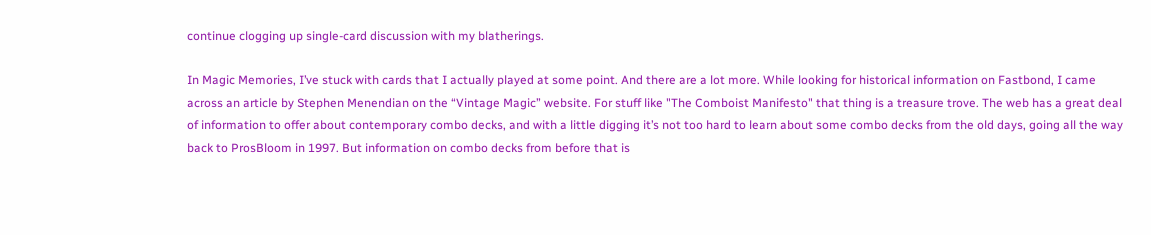continue clogging up single-card discussion with my blatherings.

In Magic Memories, I’ve stuck with cards that I actually played at some point. And there are a lot more. While looking for historical information on Fastbond, I came across an article by Stephen Menendian on the “Vintage Magic” website. For stuff like "The Comboist Manifesto" that thing is a treasure trove. The web has a great deal of information to offer about contemporary combo decks, and with a little digging it’s not too hard to learn about some combo decks from the old days, going all the way back to ProsBloom in 1997. But information on combo decks from before that is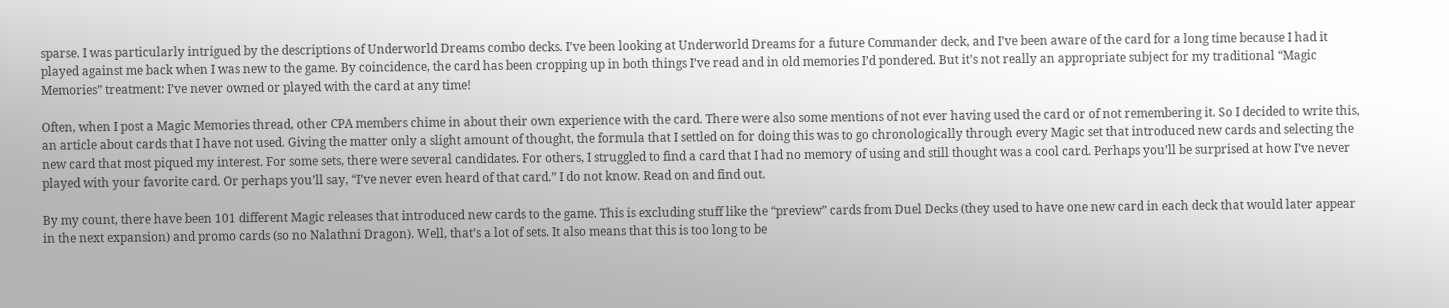sparse. I was particularly intrigued by the descriptions of Underworld Dreams combo decks. I’ve been looking at Underworld Dreams for a future Commander deck, and I’ve been aware of the card for a long time because I had it played against me back when I was new to the game. By coincidence, the card has been cropping up in both things I’ve read and in old memories I’d pondered. But it’s not really an appropriate subject for my traditional “Magic Memories” treatment: I’ve never owned or played with the card at any time!

Often, when I post a Magic Memories thread, other CPA members chime in about their own experience with the card. There were also some mentions of not ever having used the card or of not remembering it. So I decided to write this, an article about cards that I have not used. Giving the matter only a slight amount of thought, the formula that I settled on for doing this was to go chronologically through every Magic set that introduced new cards and selecting the new card that most piqued my interest. For some sets, there were several candidates. For others, I struggled to find a card that I had no memory of using and still thought was a cool card. Perhaps you’ll be surprised at how I’ve never played with your favorite card. Or perhaps you’ll say, “I’ve never even heard of that card.” I do not know. Read on and find out.

By my count, there have been 101 different Magic releases that introduced new cards to the game. This is excluding stuff like the “preview” cards from Duel Decks (they used to have one new card in each deck that would later appear in the next expansion) and promo cards (so no Nalathni Dragon). Well, that’s a lot of sets. It also means that this is too long to be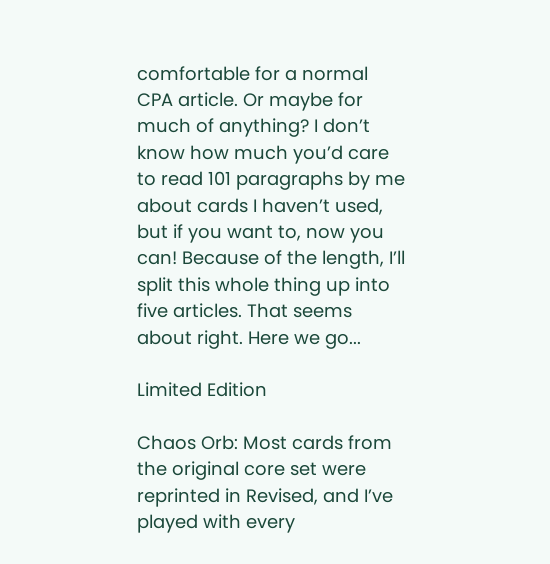comfortable for a normal CPA article. Or maybe for much of anything? I don’t know how much you’d care to read 101 paragraphs by me about cards I haven’t used, but if you want to, now you can! Because of the length, I’ll split this whole thing up into five articles. That seems about right. Here we go...

Limited Edition

Chaos Orb: Most cards from the original core set were reprinted in Revised, and I’ve played with every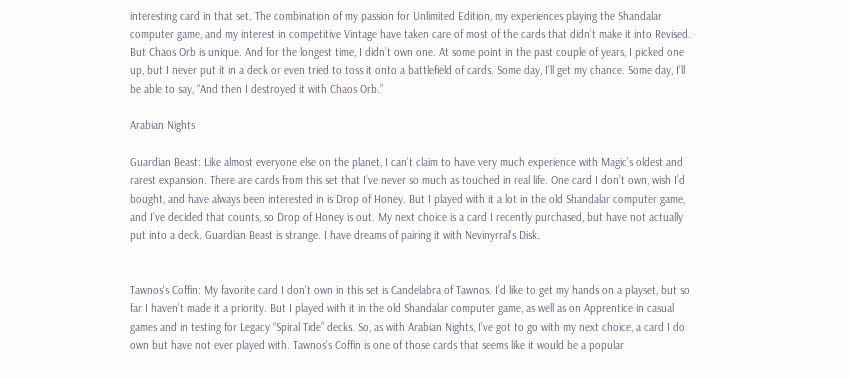interesting card in that set. The combination of my passion for Unlimited Edition, my experiences playing the Shandalar computer game, and my interest in competitive Vintage have taken care of most of the cards that didn’t make it into Revised. But Chaos Orb is unique. And for the longest time, I didn’t own one. At some point in the past couple of years, I picked one up, but I never put it in a deck or even tried to toss it onto a battlefield of cards. Some day, I’ll get my chance. Some day, I’ll be able to say, “And then I destroyed it with Chaos Orb.”

Arabian Nights

Guardian Beast: Like almost everyone else on the planet, I can’t claim to have very much experience with Magic’s oldest and rarest expansion. There are cards from this set that I’ve never so much as touched in real life. One card I don’t own, wish I’d bought, and have always been interested in is Drop of Honey. But I played with it a lot in the old Shandalar computer game, and I’ve decided that counts, so Drop of Honey is out. My next choice is a card I recently purchased, but have not actually put into a deck. Guardian Beast is strange. I have dreams of pairing it with Nevinyrral’s Disk.


Tawnos's Coffin: My favorite card I don’t own in this set is Candelabra of Tawnos. I’d like to get my hands on a playset, but so far I haven’t made it a priority. But I played with it in the old Shandalar computer game, as well as on Apprentice in casual games and in testing for Legacy “Spiral Tide” decks. So, as with Arabian Nights, I’ve got to go with my next choice, a card I do own but have not ever played with. Tawnos’s Coffin is one of those cards that seems like it would be a popular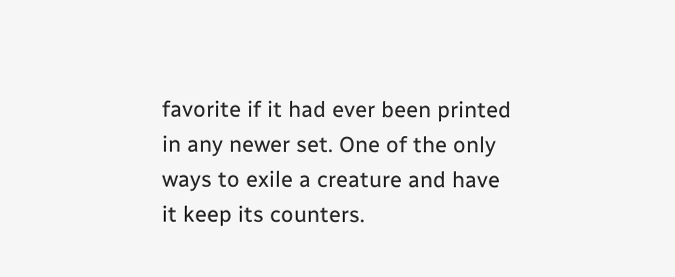favorite if it had ever been printed in any newer set. One of the only ways to exile a creature and have it keep its counters.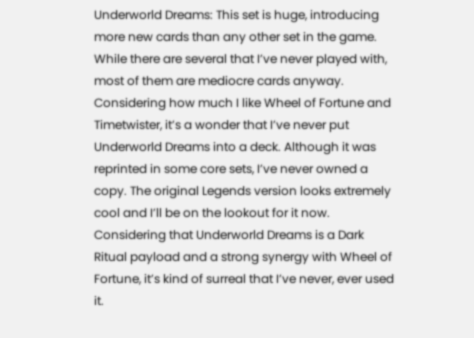Underworld Dreams: This set is huge, introducing more new cards than any other set in the game. While there are several that I’ve never played with, most of them are mediocre cards anyway. Considering how much I like Wheel of Fortune and Timetwister, it’s a wonder that I’ve never put Underworld Dreams into a deck. Although it was reprinted in some core sets, I’ve never owned a copy. The original Legends version looks extremely cool and I’ll be on the lookout for it now. Considering that Underworld Dreams is a Dark Ritual payload and a strong synergy with Wheel of Fortune, it’s kind of surreal that I’ve never, ever used it.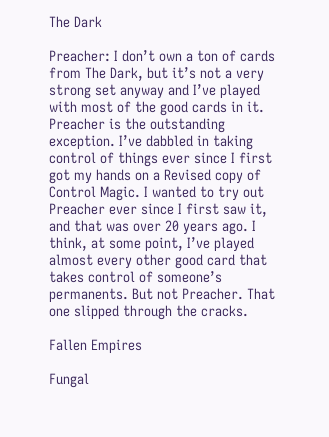The Dark

Preacher: I don’t own a ton of cards from The Dark, but it’s not a very strong set anyway and I’ve played with most of the good cards in it. Preacher is the outstanding exception. I’ve dabbled in taking control of things ever since I first got my hands on a Revised copy of Control Magic. I wanted to try out Preacher ever since I first saw it, and that was over 20 years ago. I think, at some point, I’ve played almost every other good card that takes control of someone’s permanents. But not Preacher. That one slipped through the cracks.

Fallen Empires

Fungal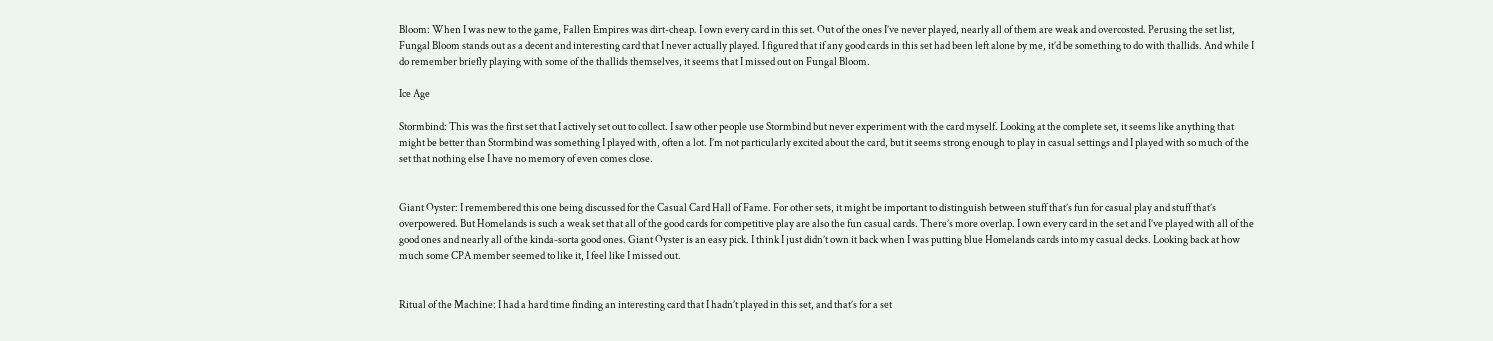Bloom: When I was new to the game, Fallen Empires was dirt-cheap. I own every card in this set. Out of the ones I’ve never played, nearly all of them are weak and overcosted. Perusing the set list, Fungal Bloom stands out as a decent and interesting card that I never actually played. I figured that if any good cards in this set had been left alone by me, it’d be something to do with thallids. And while I do remember briefly playing with some of the thallids themselves, it seems that I missed out on Fungal Bloom.

Ice Age

Stormbind: This was the first set that I actively set out to collect. I saw other people use Stormbind but never experiment with the card myself. Looking at the complete set, it seems like anything that might be better than Stormbind was something I played with, often a lot. I’m not particularly excited about the card, but it seems strong enough to play in casual settings and I played with so much of the set that nothing else I have no memory of even comes close.


Giant Oyster: I remembered this one being discussed for the Casual Card Hall of Fame. For other sets, it might be important to distinguish between stuff that’s fun for casual play and stuff that’s overpowered. But Homelands is such a weak set that all of the good cards for competitive play are also the fun casual cards. There’s more overlap. I own every card in the set and I’ve played with all of the good ones and nearly all of the kinda-sorta good ones. Giant Oyster is an easy pick. I think I just didn’t own it back when I was putting blue Homelands cards into my casual decks. Looking back at how much some CPA member seemed to like it, I feel like I missed out.


Ritual of the Machine: I had a hard time finding an interesting card that I hadn’t played in this set, and that’s for a set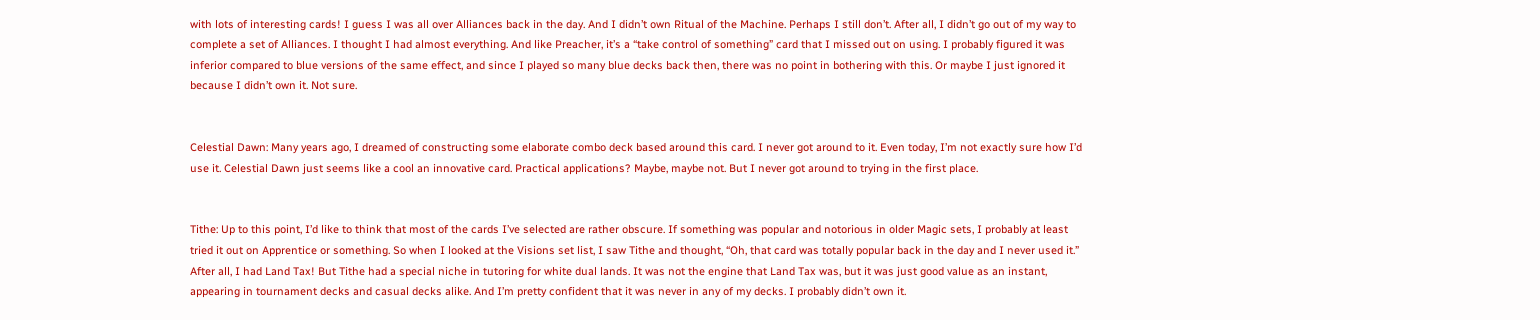with lots of interesting cards! I guess I was all over Alliances back in the day. And I didn’t own Ritual of the Machine. Perhaps I still don’t. After all, I didn’t go out of my way to complete a set of Alliances. I thought I had almost everything. And like Preacher, it’s a “take control of something” card that I missed out on using. I probably figured it was inferior compared to blue versions of the same effect, and since I played so many blue decks back then, there was no point in bothering with this. Or maybe I just ignored it because I didn’t own it. Not sure.


Celestial Dawn: Many years ago, I dreamed of constructing some elaborate combo deck based around this card. I never got around to it. Even today, I’m not exactly sure how I’d use it. Celestial Dawn just seems like a cool an innovative card. Practical applications? Maybe, maybe not. But I never got around to trying in the first place.


Tithe: Up to this point, I’d like to think that most of the cards I’ve selected are rather obscure. If something was popular and notorious in older Magic sets, I probably at least tried it out on Apprentice or something. So when I looked at the Visions set list, I saw Tithe and thought, “Oh, that card was totally popular back in the day and I never used it.” After all, I had Land Tax! But Tithe had a special niche in tutoring for white dual lands. It was not the engine that Land Tax was, but it was just good value as an instant, appearing in tournament decks and casual decks alike. And I’m pretty confident that it was never in any of my decks. I probably didn’t own it.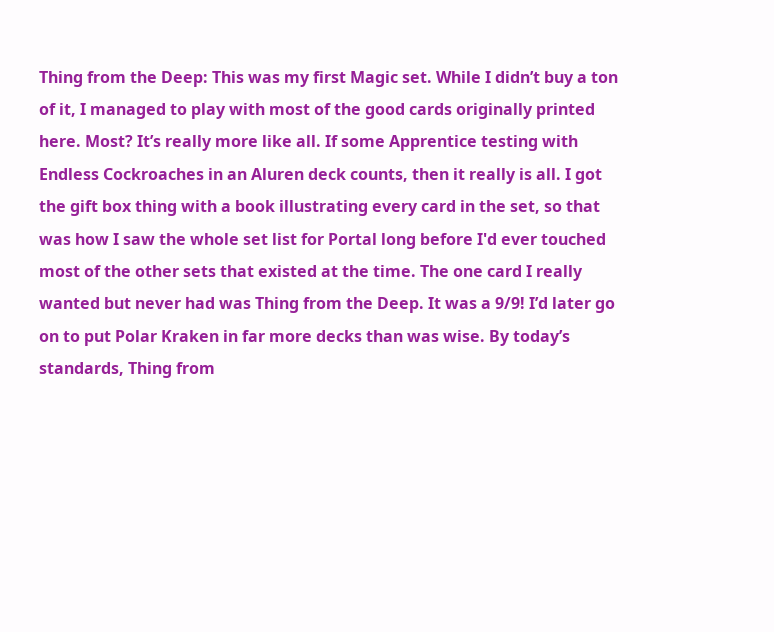Thing from the Deep: This was my first Magic set. While I didn’t buy a ton of it, I managed to play with most of the good cards originally printed here. Most? It’s really more like all. If some Apprentice testing with Endless Cockroaches in an Aluren deck counts, then it really is all. I got the gift box thing with a book illustrating every card in the set, so that was how I saw the whole set list for Portal long before I'd ever touched most of the other sets that existed at the time. The one card I really wanted but never had was Thing from the Deep. It was a 9/9! I’d later go on to put Polar Kraken in far more decks than was wise. By today’s standards, Thing from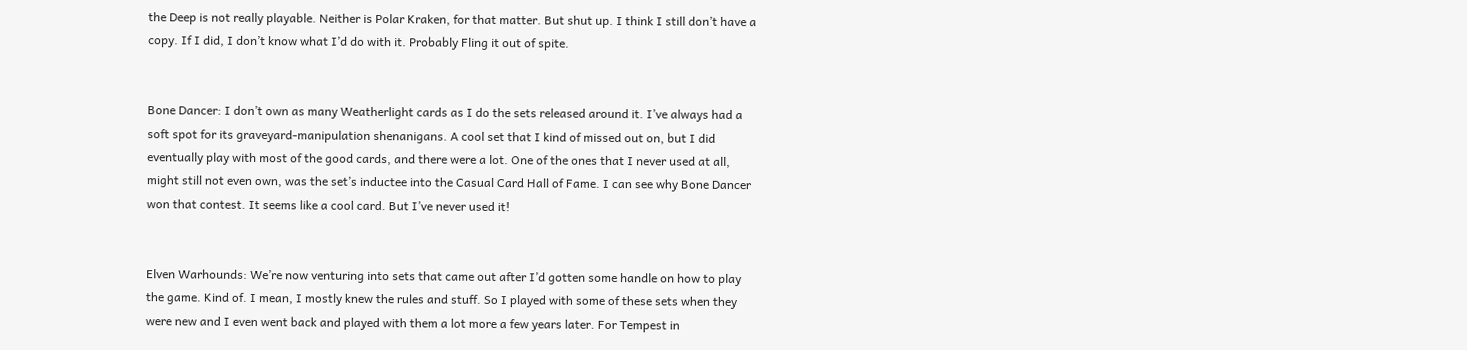the Deep is not really playable. Neither is Polar Kraken, for that matter. But shut up. I think I still don’t have a copy. If I did, I don’t know what I’d do with it. Probably Fling it out of spite.


Bone Dancer: I don’t own as many Weatherlight cards as I do the sets released around it. I’ve always had a soft spot for its graveyard-manipulation shenanigans. A cool set that I kind of missed out on, but I did eventually play with most of the good cards, and there were a lot. One of the ones that I never used at all, might still not even own, was the set’s inductee into the Casual Card Hall of Fame. I can see why Bone Dancer won that contest. It seems like a cool card. But I’ve never used it!


Elven Warhounds: We’re now venturing into sets that came out after I’d gotten some handle on how to play the game. Kind of. I mean, I mostly knew the rules and stuff. So I played with some of these sets when they were new and I even went back and played with them a lot more a few years later. For Tempest in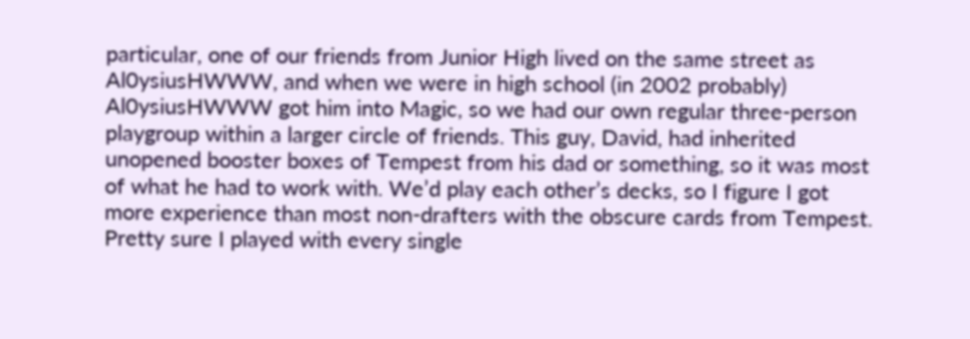particular, one of our friends from Junior High lived on the same street as Al0ysiusHWWW, and when we were in high school (in 2002 probably) Al0ysiusHWWW got him into Magic, so we had our own regular three-person playgroup within a larger circle of friends. This guy, David, had inherited unopened booster boxes of Tempest from his dad or something, so it was most of what he had to work with. We’d play each other’s decks, so I figure I got more experience than most non-drafters with the obscure cards from Tempest. Pretty sure I played with every single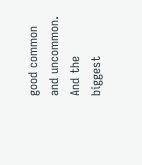good common and uncommon. And the biggest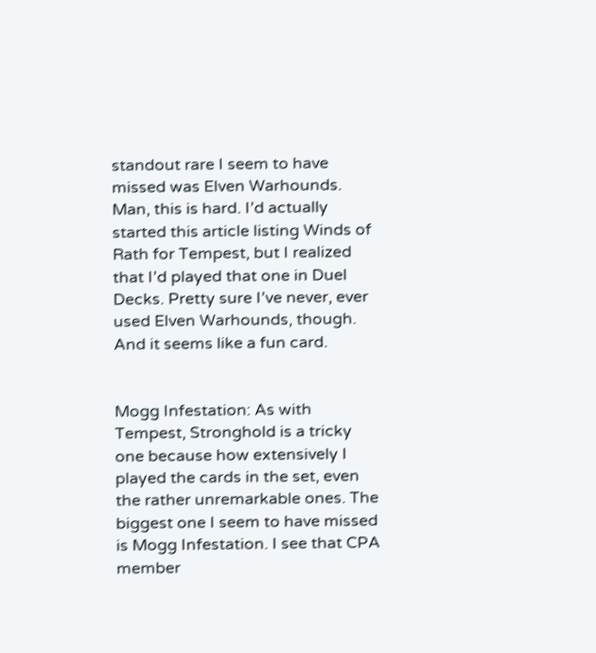standout rare I seem to have missed was Elven Warhounds. Man, this is hard. I’d actually started this article listing Winds of Rath for Tempest, but I realized that I’d played that one in Duel Decks. Pretty sure I’ve never, ever used Elven Warhounds, though. And it seems like a fun card.


Mogg Infestation: As with Tempest, Stronghold is a tricky one because how extensively I played the cards in the set, even the rather unremarkable ones. The biggest one I seem to have missed is Mogg Infestation. I see that CPA member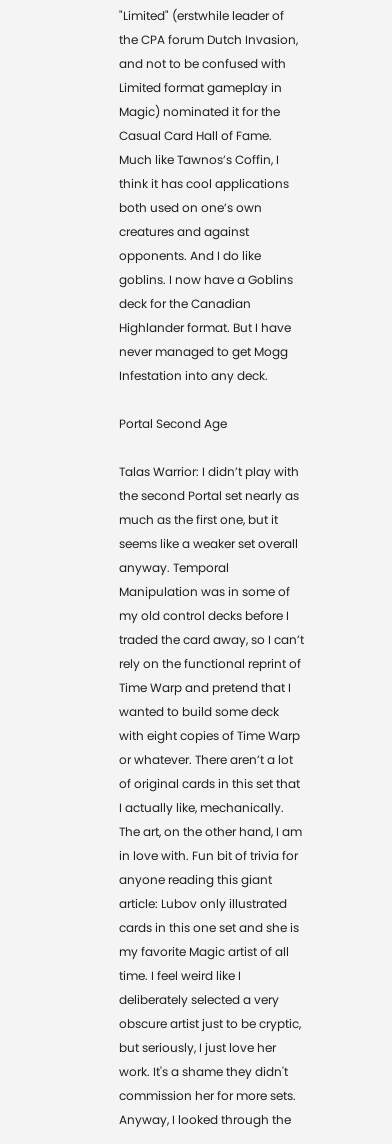"Limited" (erstwhile leader of the CPA forum Dutch Invasion, and not to be confused with Limited format gameplay in Magic) nominated it for the Casual Card Hall of Fame. Much like Tawnos’s Coffin, I think it has cool applications both used on one’s own creatures and against opponents. And I do like goblins. I now have a Goblins deck for the Canadian Highlander format. But I have never managed to get Mogg Infestation into any deck.

Portal Second Age

Talas Warrior: I didn’t play with the second Portal set nearly as much as the first one, but it seems like a weaker set overall anyway. Temporal Manipulation was in some of my old control decks before I traded the card away, so I can’t rely on the functional reprint of Time Warp and pretend that I wanted to build some deck with eight copies of Time Warp or whatever. There aren’t a lot of original cards in this set that I actually like, mechanically. The art, on the other hand, I am in love with. Fun bit of trivia for anyone reading this giant article: Lubov only illustrated cards in this one set and she is my favorite Magic artist of all time. I feel weird like I deliberately selected a very obscure artist just to be cryptic, but seriously, I just love her work. It's a shame they didn't commission her for more sets. Anyway, I looked through the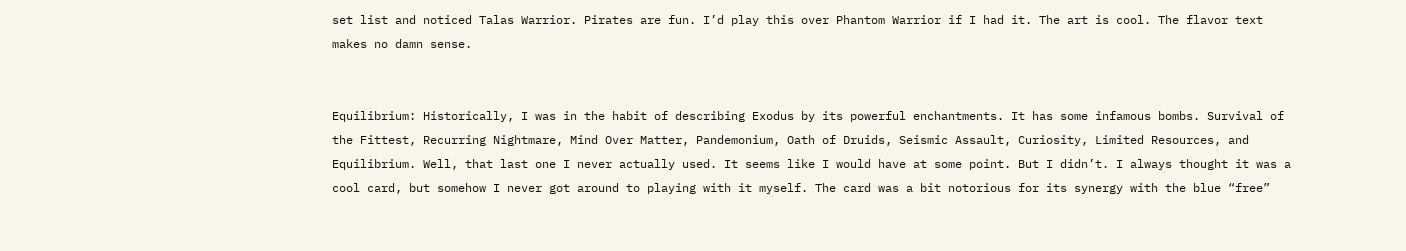set list and noticed Talas Warrior. Pirates are fun. I’d play this over Phantom Warrior if I had it. The art is cool. The flavor text makes no damn sense.


Equilibrium: Historically, I was in the habit of describing Exodus by its powerful enchantments. It has some infamous bombs. Survival of the Fittest, Recurring Nightmare, Mind Over Matter, Pandemonium, Oath of Druids, Seismic Assault, Curiosity, Limited Resources, and Equilibrium. Well, that last one I never actually used. It seems like I would have at some point. But I didn’t. I always thought it was a cool card, but somehow I never got around to playing with it myself. The card was a bit notorious for its synergy with the blue “free”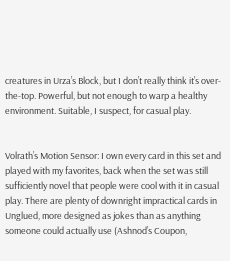creatures in Urza’s Block, but I don’t really think it’s over-the-top. Powerful, but not enough to warp a healthy environment. Suitable, I suspect, for casual play.


Volrath’s Motion Sensor: I own every card in this set and played with my favorites, back when the set was still sufficiently novel that people were cool with it in casual play. There are plenty of downright impractical cards in Unglued, more designed as jokes than as anything someone could actually use (Ashnod’s Coupon,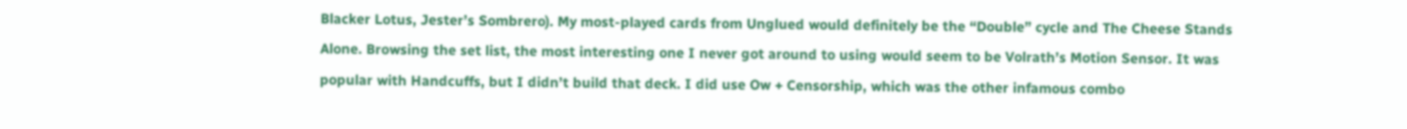Blacker Lotus, Jester’s Sombrero). My most-played cards from Unglued would definitely be the “Double” cycle and The Cheese Stands Alone. Browsing the set list, the most interesting one I never got around to using would seem to be Volrath’s Motion Sensor. It was popular with Handcuffs, but I didn’t build that deck. I did use Ow + Censorship, which was the other infamous combo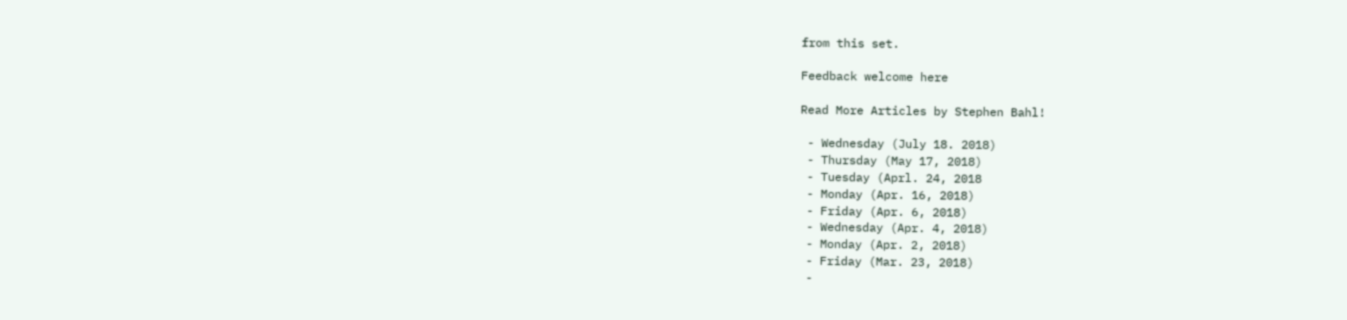from this set.

Feedback welcome here

Read More Articles by Stephen Bahl!

 - Wednesday (July 18. 2018)
 - Thursday (May 17, 2018)
 - Tuesday (Aprl. 24, 2018
 - Monday (Apr. 16, 2018)
 - Friday (Apr. 6, 2018)
 - Wednesday (Apr. 4, 2018)
 - Monday (Apr. 2, 2018)
 - Friday (Mar. 23, 2018)
 -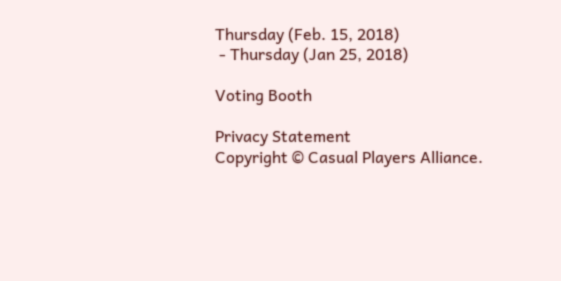Thursday (Feb. 15, 2018)
 - Thursday (Jan 25, 2018)

Voting Booth

Privacy Statement
Copyright © Casual Players Alliance.